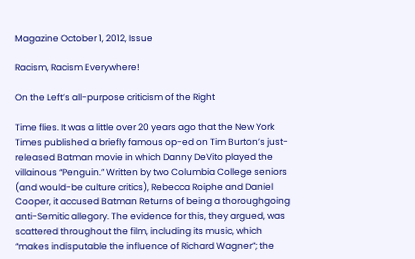Magazine October 1, 2012, Issue

Racism, Racism Everywhere!

On the Left’s all-purpose criticism of the Right

Time flies. It was a little over 20 years ago that the New York Times published a briefly famous op-ed on Tim Burton’s just-released Batman movie in which Danny DeVito played the villainous “Penguin.” Written by two Columbia College seniors (and would-be culture critics), Rebecca Roiphe and Daniel Cooper, it accused Batman Returns of being a thoroughgoing anti-Semitic allegory. The evidence for this, they argued, was scattered throughout the film, including its music, which “makes indisputable the influence of Richard Wagner”; the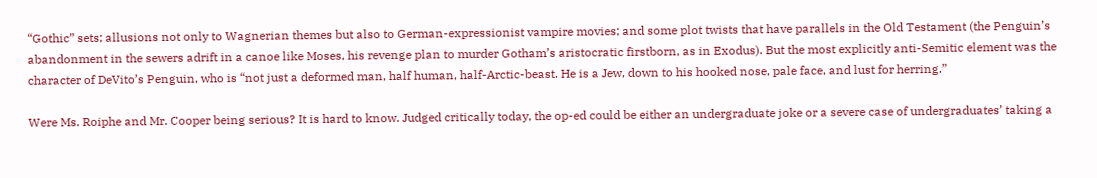“Gothic” sets; allusions not only to Wagnerian themes but also to German-expressionist vampire movies; and some plot twists that have parallels in the Old Testament (the Penguin’s abandonment in the sewers adrift in a canoe like Moses, his revenge plan to murder Gotham’s aristocratic firstborn, as in Exodus). But the most explicitly anti-Semitic element was the character of DeVito’s Penguin, who is “not just a deformed man, half human, half-Arctic-beast. He is a Jew, down to his hooked nose, pale face, and lust for herring.”

Were Ms. Roiphe and Mr. Cooper being serious? It is hard to know. Judged critically today, the op-ed could be either an undergraduate joke or a severe case of undergraduates’ taking a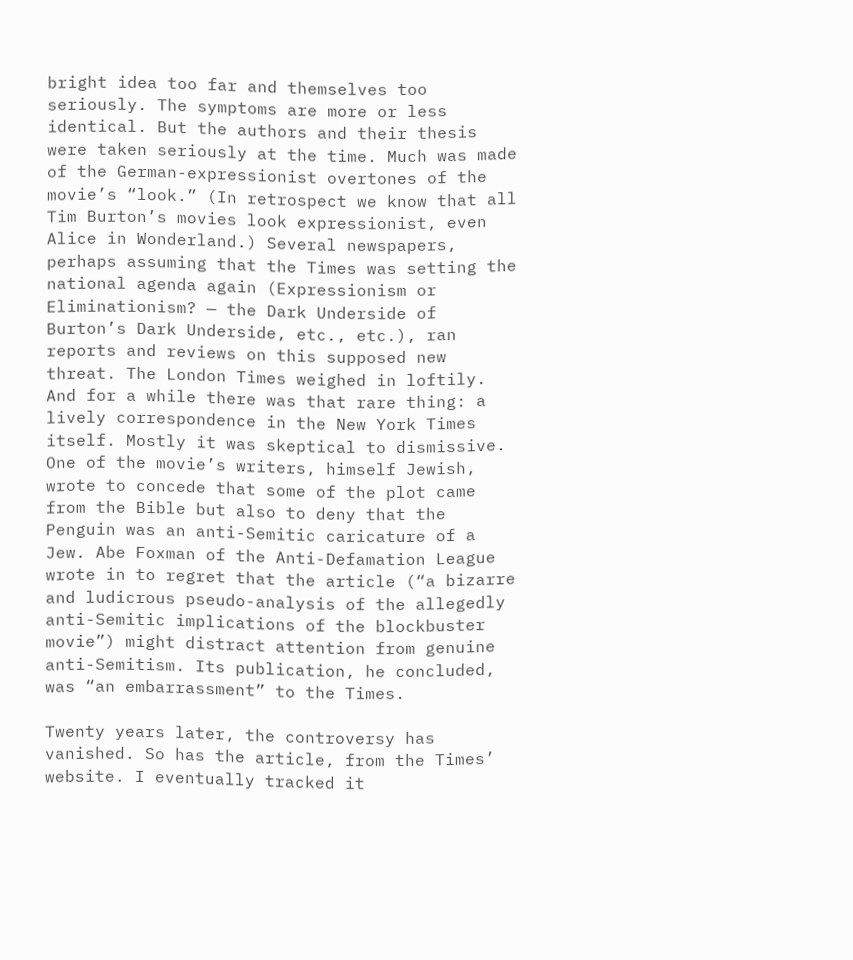bright idea too far and themselves too seriously. The symptoms are more or less identical. But the authors and their thesis were taken seriously at the time. Much was made of the German-expressionist overtones of the movie’s “look.” (In retrospect we know that all Tim Burton’s movies look expressionist, even Alice in Wonderland.) Several newspapers, perhaps assuming that the Times was setting the national agenda again (Expressionism or Eliminationism? — the Dark Underside of Burton’s Dark Underside, etc., etc.), ran reports and reviews on this supposed new threat. The London Times weighed in loftily. And for a while there was that rare thing: a lively correspondence in the New York Times itself. Mostly it was skeptical to dismissive. One of the movie’s writers, himself Jewish, wrote to concede that some of the plot came from the Bible but also to deny that the Penguin was an anti-Semitic caricature of a Jew. Abe Foxman of the Anti-Defamation League wrote in to regret that the article (“a bizarre and ludicrous pseudo-analysis of the allegedly anti-Semitic implications of the blockbuster movie”) might distract attention from genuine anti-Semitism. Its publication, he concluded, was “an embarrassment” to the Times.

Twenty years later, the controversy has vanished. So has the article, from the Times’ website. I eventually tracked it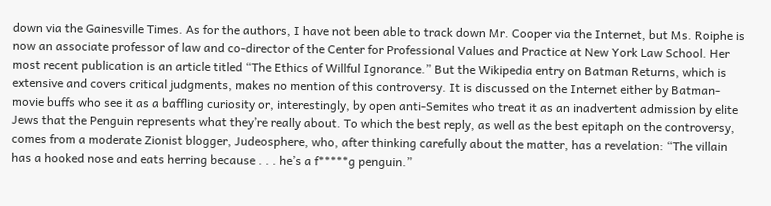down via the Gainesville Times. As for the authors, I have not been able to track down Mr. Cooper via the Internet, but Ms. Roiphe is now an associate professor of law and co-director of the Center for Professional Values and Practice at New York Law School. Her most recent publication is an article titled “The Ethics of Willful Ignorance.” But the Wikipedia entry on Batman Returns, which is extensive and covers critical judgments, makes no mention of this controversy. It is discussed on the Internet either by Batman-movie buffs who see it as a baffling curiosity or, interestingly, by open anti-Semites who treat it as an inadvertent admission by elite Jews that the Penguin represents what they’re really about. To which the best reply, as well as the best epitaph on the controversy, comes from a moderate Zionist blogger, Judeosphere, who, after thinking carefully about the matter, has a revelation: “The villain has a hooked nose and eats herring because . . . he’s a f*****g penguin.”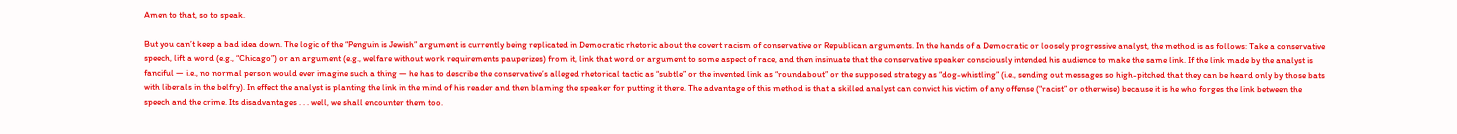Amen to that, so to speak.

But you can’t keep a bad idea down. The logic of the “Penguin is Jewish” argument is currently being replicated in Democratic rhetoric about the covert racism of conservative or Republican arguments. In the hands of a Democratic or loosely progressive analyst, the method is as follows: Take a conservative speech, lift a word (e.g., “Chicago”) or an argument (e.g., welfare without work requirements pauperizes) from it, link that word or argument to some aspect of race, and then insinuate that the conservative speaker consciously intended his audience to make the same link. If the link made by the analyst is fanciful — i.e., no normal person would ever imagine such a thing — he has to describe the conservative’s alleged rhetorical tactic as “subtle” or the invented link as “roundabout” or the supposed strategy as “dog-whistling” (i.e., sending out messages so high-pitched that they can be heard only by those bats with liberals in the belfry). In effect the analyst is planting the link in the mind of his reader and then blaming the speaker for putting it there. The advantage of this method is that a skilled analyst can convict his victim of any offense (“racist” or otherwise) because it is he who forges the link between the speech and the crime. Its disadvantages . . . well, we shall encounter them too.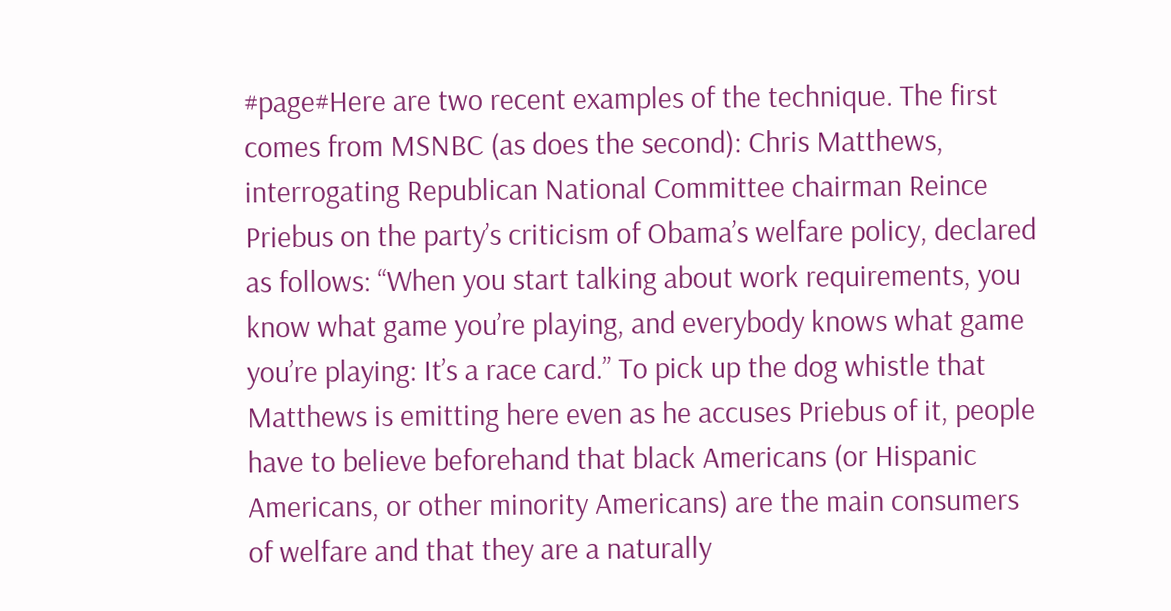#page#Here are two recent examples of the technique. The first comes from MSNBC (as does the second): Chris Matthews, interrogating Republican National Committee chairman Reince Priebus on the party’s criticism of Obama’s welfare policy, declared as follows: “When you start talking about work requirements, you know what game you’re playing, and everybody knows what game you’re playing: It’s a race card.” To pick up the dog whistle that Matthews is emitting here even as he accuses Priebus of it, people have to believe beforehand that black Americans (or Hispanic Americans, or other minority Americans) are the main consumers of welfare and that they are a naturally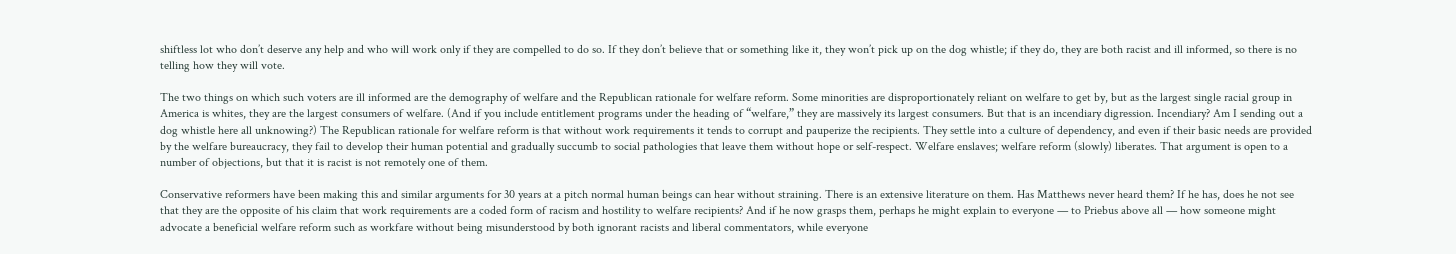shiftless lot who don’t deserve any help and who will work only if they are compelled to do so. If they don’t believe that or something like it, they won’t pick up on the dog whistle; if they do, they are both racist and ill informed, so there is no telling how they will vote.

The two things on which such voters are ill informed are the demography of welfare and the Republican rationale for welfare reform. Some minorities are disproportionately reliant on welfare to get by, but as the largest single racial group in America is whites, they are the largest consumers of welfare. (And if you include entitlement programs under the heading of “welfare,” they are massively its largest consumers. But that is an incendiary digression. Incendiary? Am I sending out a dog whistle here all unknowing?) The Republican rationale for welfare reform is that without work requirements it tends to corrupt and pauperize the recipients. They settle into a culture of dependency, and even if their basic needs are provided by the welfare bureaucracy, they fail to develop their human potential and gradually succumb to social pathologies that leave them without hope or self-respect. Welfare enslaves; welfare reform (slowly) liberates. That argument is open to a number of objections, but that it is racist is not remotely one of them.

Conservative reformers have been making this and similar arguments for 30 years at a pitch normal human beings can hear without straining. There is an extensive literature on them. Has Matthews never heard them? If he has, does he not see that they are the opposite of his claim that work requirements are a coded form of racism and hostility to welfare recipients? And if he now grasps them, perhaps he might explain to everyone — to Priebus above all — how someone might advocate a beneficial welfare reform such as workfare without being misunderstood by both ignorant racists and liberal commentators, while everyone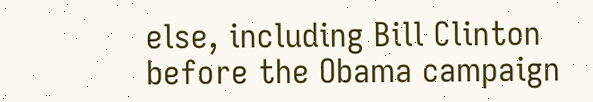else, including Bill Clinton before the Obama campaign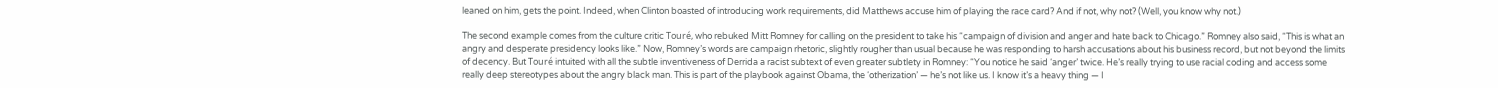leaned on him, gets the point. Indeed, when Clinton boasted of introducing work requirements, did Matthews accuse him of playing the race card? And if not, why not? (Well, you know why not.)

The second example comes from the culture critic Touré, who rebuked Mitt Romney for calling on the president to take his “campaign of division and anger and hate back to Chicago.” Romney also said, “This is what an angry and desperate presidency looks like.” Now, Romney’s words are campaign rhetoric, slightly rougher than usual because he was responding to harsh accusations about his business record, but not beyond the limits of decency. But Touré intuited with all the subtle inventiveness of Derrida a racist subtext of even greater subtlety in Romney: “You notice he said ‘anger’ twice. He’s really trying to use racial coding and access some really deep stereotypes about the angry black man. This is part of the playbook against Obama, the ‘otherization’ — he’s not like us. I know it’s a heavy thing — I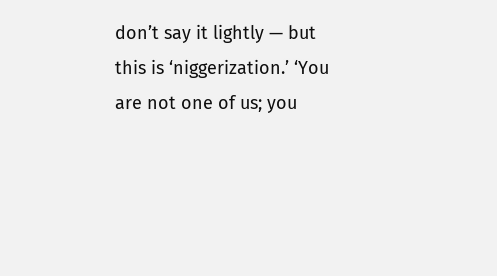don’t say it lightly — but this is ‘niggerization.’ ‘You are not one of us; you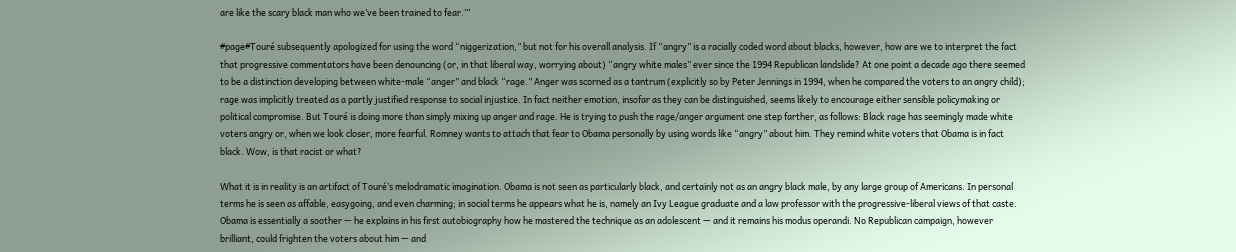are like the scary black man who we’ve been trained to fear.’”

#page#Touré subsequently apologized for using the word “niggerization,” but not for his overall analysis. If “angry” is a racially coded word about blacks, however, how are we to interpret the fact that progressive commentators have been denouncing (or, in that liberal way, worrying about) “angry white males” ever since the 1994 Republican landslide? At one point a decade ago there seemed to be a distinction developing between white-male “anger” and black “rage.” Anger was scorned as a tantrum (explicitly so by Peter Jennings in 1994, when he compared the voters to an angry child); rage was implicitly treated as a partly justified response to social injustice. In fact neither emotion, insofar as they can be distinguished, seems likely to encourage either sensible policymaking or political compromise. But Touré is doing more than simply mixing up anger and rage. He is trying to push the rage/anger argument one step farther, as follows: Black rage has seemingly made white voters angry or, when we look closer, more fearful. Romney wants to attach that fear to Obama personally by using words like “angry” about him. They remind white voters that Obama is in fact black. Wow, is that racist or what?

What it is in reality is an artifact of Touré’s melodramatic imagination. Obama is not seen as particularly black, and certainly not as an angry black male, by any large group of Americans. In personal terms he is seen as affable, easygoing, and even charming; in social terms he appears what he is, namely an Ivy League graduate and a law professor with the progressive-liberal views of that caste. Obama is essentially a soother — he explains in his first autobiography how he mastered the technique as an adolescent — and it remains his modus operandi. No Republican campaign, however brilliant, could frighten the voters about him — and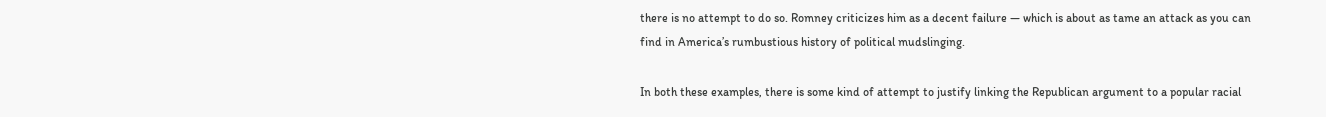there is no attempt to do so. Romney criticizes him as a decent failure — which is about as tame an attack as you can find in America’s rumbustious history of political mudslinging.

In both these examples, there is some kind of attempt to justify linking the Republican argument to a popular racial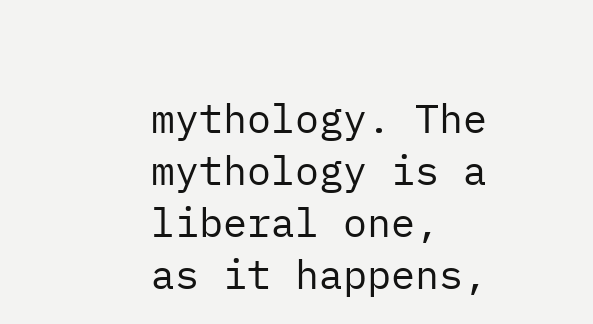mythology. The mythology is a liberal one, as it happens,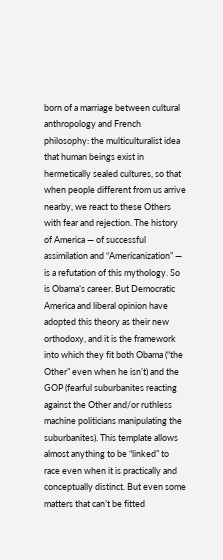born of a marriage between cultural anthropology and French philosophy: the multiculturalist idea that human beings exist in hermetically sealed cultures, so that when people different from us arrive nearby, we react to these Others with fear and rejection. The history of America — of successful assimilation and “Americanization” — is a refutation of this mythology. So is Obama’s career. But Democratic America and liberal opinion have adopted this theory as their new orthodoxy, and it is the framework into which they fit both Obama (“the Other” even when he isn’t) and the GOP (fearful suburbanites reacting against the Other and/or ruthless machine politicians manipulating the suburbanites). This template allows almost anything to be “linked” to race even when it is practically and conceptually distinct. But even some matters that can’t be fitted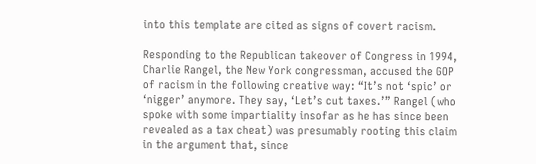into this template are cited as signs of covert racism.

Responding to the Republican takeover of Congress in 1994, Charlie Rangel, the New York congressman, accused the GOP of racism in the following creative way: “It’s not ‘spic’ or ‘nigger’ anymore. They say, ‘Let’s cut taxes.’” Rangel (who spoke with some impartiality insofar as he has since been revealed as a tax cheat) was presumably rooting this claim in the argument that, since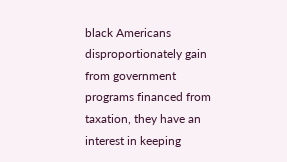black Americans disproportionately gain from government programs financed from taxation, they have an interest in keeping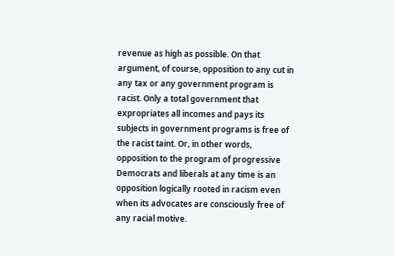revenue as high as possible. On that argument, of course, opposition to any cut in any tax or any government program is racist. Only a total government that expropriates all incomes and pays its subjects in government programs is free of the racist taint. Or, in other words, opposition to the program of progressive Democrats and liberals at any time is an opposition logically rooted in racism even when its advocates are consciously free of any racial motive.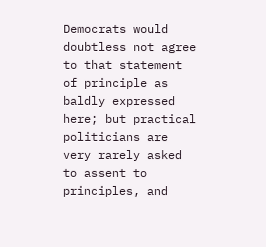Democrats would doubtless not agree to that statement of principle as baldly expressed here; but practical politicians are very rarely asked to assent to principles, and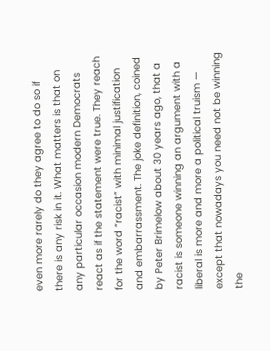even more rarely do they agree to do so if there is any risk in it. What matters is that on any particular occasion modern Democrats react as if the statement were true. They reach for the word “racist” with minimal justification and embarrassment. The joke definition, coined by Peter Brimelow about 30 years ago, that a racist is someone winning an argument with a liberal is more and more a political truism — except that nowadays you need not be winning the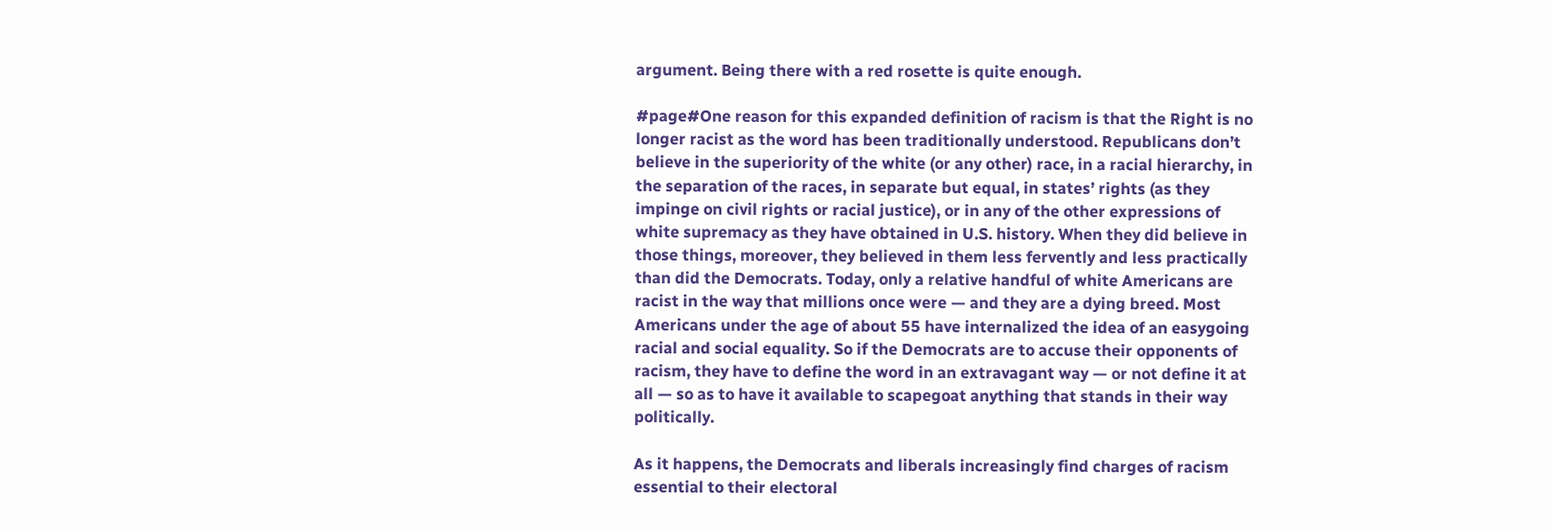argument. Being there with a red rosette is quite enough.

#page#One reason for this expanded definition of racism is that the Right is no longer racist as the word has been traditionally understood. Republicans don’t believe in the superiority of the white (or any other) race, in a racial hierarchy, in the separation of the races, in separate but equal, in states’ rights (as they impinge on civil rights or racial justice), or in any of the other expressions of white supremacy as they have obtained in U.S. history. When they did believe in those things, moreover, they believed in them less fervently and less practically than did the Democrats. Today, only a relative handful of white Americans are racist in the way that millions once were — and they are a dying breed. Most Americans under the age of about 55 have internalized the idea of an easygoing racial and social equality. So if the Democrats are to accuse their opponents of racism, they have to define the word in an extravagant way — or not define it at all — so as to have it available to scapegoat anything that stands in their way politically.

As it happens, the Democrats and liberals increasingly find charges of racism essential to their electoral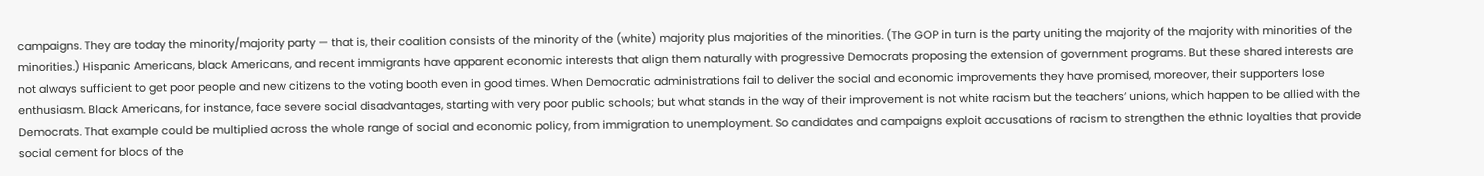campaigns. They are today the minority/majority party — that is, their coalition consists of the minority of the (white) majority plus majorities of the minorities. (The GOP in turn is the party uniting the majority of the majority with minorities of the minorities.) Hispanic Americans, black Americans, and recent immigrants have apparent economic interests that align them naturally with progressive Democrats proposing the extension of government programs. But these shared interests are not always sufficient to get poor people and new citizens to the voting booth even in good times. When Democratic administrations fail to deliver the social and economic improvements they have promised, moreover, their supporters lose enthusiasm. Black Americans, for instance, face severe social disadvantages, starting with very poor public schools; but what stands in the way of their improvement is not white racism but the teachers’ unions, which happen to be allied with the Democrats. That example could be multiplied across the whole range of social and economic policy, from immigration to unemployment. So candidates and campaigns exploit accusations of racism to strengthen the ethnic loyalties that provide social cement for blocs of the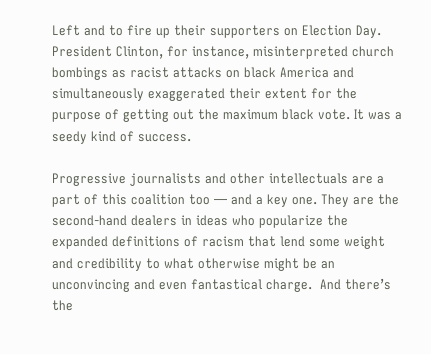Left and to fire up their supporters on Election Day. President Clinton, for instance, misinterpreted church bombings as racist attacks on black America and simultaneously exaggerated their extent for the purpose of getting out the maximum black vote. It was a seedy kind of success.

Progressive journalists and other intellectuals are a part of this coalition too — and a key one. They are the second-hand dealers in ideas who popularize the expanded definitions of racism that lend some weight and credibility to what otherwise might be an unconvincing and even fantastical charge.  And there’s the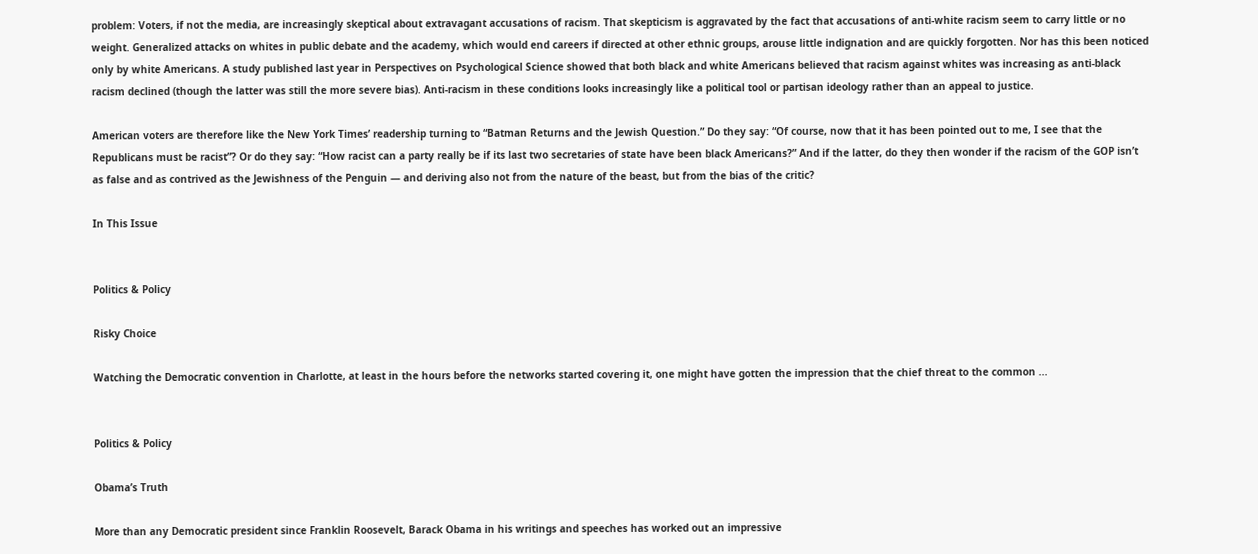problem: Voters, if not the media, are increasingly skeptical about extravagant accusations of racism. That skepticism is aggravated by the fact that accusations of anti-white racism seem to carry little or no weight. Generalized attacks on whites in public debate and the academy, which would end careers if directed at other ethnic groups, arouse little indignation and are quickly forgotten. Nor has this been noticed only by white Americans. A study published last year in Perspectives on Psychological Science showed that both black and white Americans believed that racism against whites was increasing as anti-black racism declined (though the latter was still the more severe bias). Anti-racism in these conditions looks increasingly like a political tool or partisan ideology rather than an appeal to justice.

American voters are therefore like the New York Times’ readership turning to “Batman Returns and the Jewish Question.” Do they say: “Of course, now that it has been pointed out to me, I see that the Republicans must be racist”? Or do they say: “How racist can a party really be if its last two secretaries of state have been black Americans?” And if the latter, do they then wonder if the racism of the GOP isn’t as false and as contrived as the Jewishness of the Penguin — and deriving also not from the nature of the beast, but from the bias of the critic?

In This Issue


Politics & Policy

Risky Choice

Watching the Democratic convention in Charlotte, at least in the hours before the networks started covering it, one might have gotten the impression that the chief threat to the common ...


Politics & Policy

Obama’s Truth

More than any Democratic president since Franklin Roosevelt, Barack Obama in his writings and speeches has worked out an impressive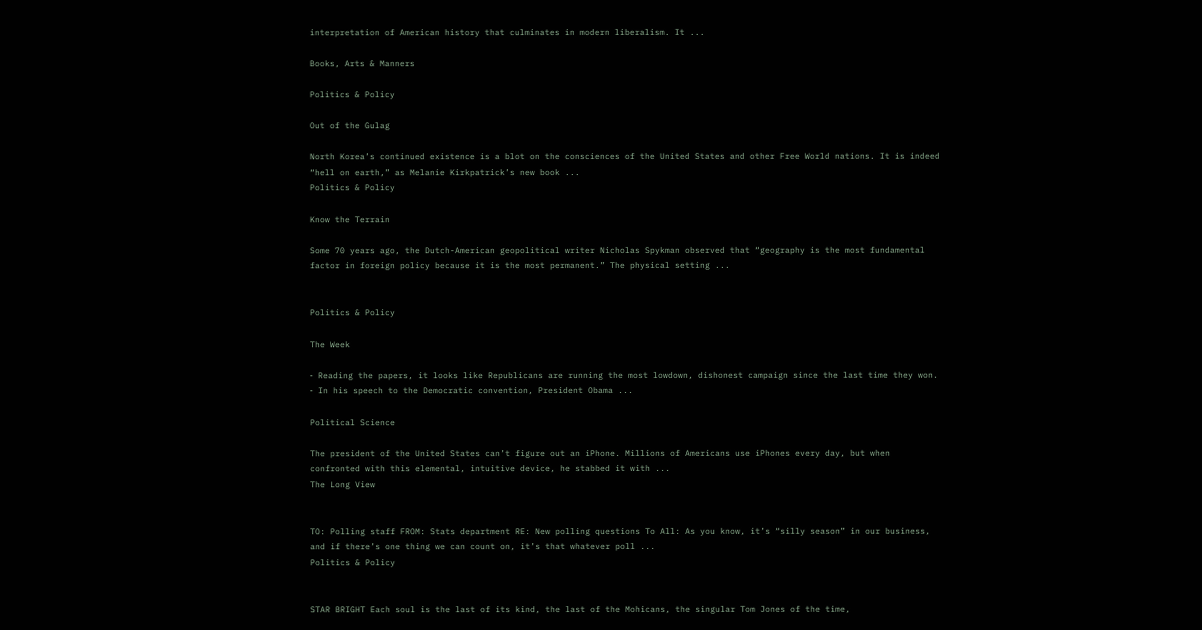interpretation of American history that culminates in modern liberalism. It ...

Books, Arts & Manners

Politics & Policy

Out of the Gulag

North Korea’s continued existence is a blot on the consciences of the United States and other Free World nations. It is indeed “hell on earth,” as Melanie Kirkpatrick’s new book ...
Politics & Policy

Know the Terrain

Some 70 years ago, the Dutch-American geopolitical writer Nicholas Spykman observed that “geography is the most fundamental factor in foreign policy because it is the most permanent.” The physical setting ...


Politics & Policy

The Week

‐ Reading the papers, it looks like Republicans are running the most lowdown, dishonest campaign since the last time they won. ‐ In his speech to the Democratic convention, President Obama ...

Political Science

The president of the United States can’t figure out an iPhone. Millions of Americans use iPhones every day, but when confronted with this elemental, intuitive device, he stabbed it with ...
The Long View


TO: Polling staff FROM: Stats department RE: New polling questions To All: As you know, it’s “silly season” in our business, and if there’s one thing we can count on, it’s that whatever poll ...
Politics & Policy


STAR BRIGHT Each soul is the last of its kind, the last of the Mohicans, the singular Tom Jones of the time,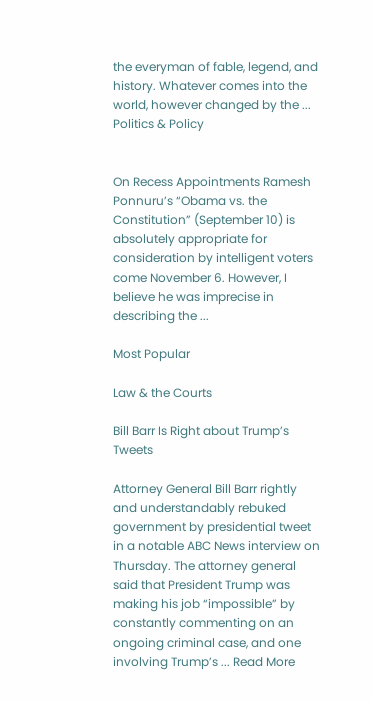the everyman of fable, legend, and history. Whatever comes into the world, however changed by the ...
Politics & Policy


On Recess Appointments Ramesh Ponnuru’s “Obama vs. the Constitution” (September 10) is absolutely appropriate for consideration by intelligent voters come November 6. However, I believe he was imprecise in describing the ...

Most Popular

Law & the Courts

Bill Barr Is Right about Trump’s Tweets

Attorney General Bill Barr rightly and understandably rebuked government by presidential tweet in a notable ABC News interview on Thursday. The attorney general said that President Trump was making his job “impossible” by constantly commenting on an ongoing criminal case, and one involving Trump’s ... Read More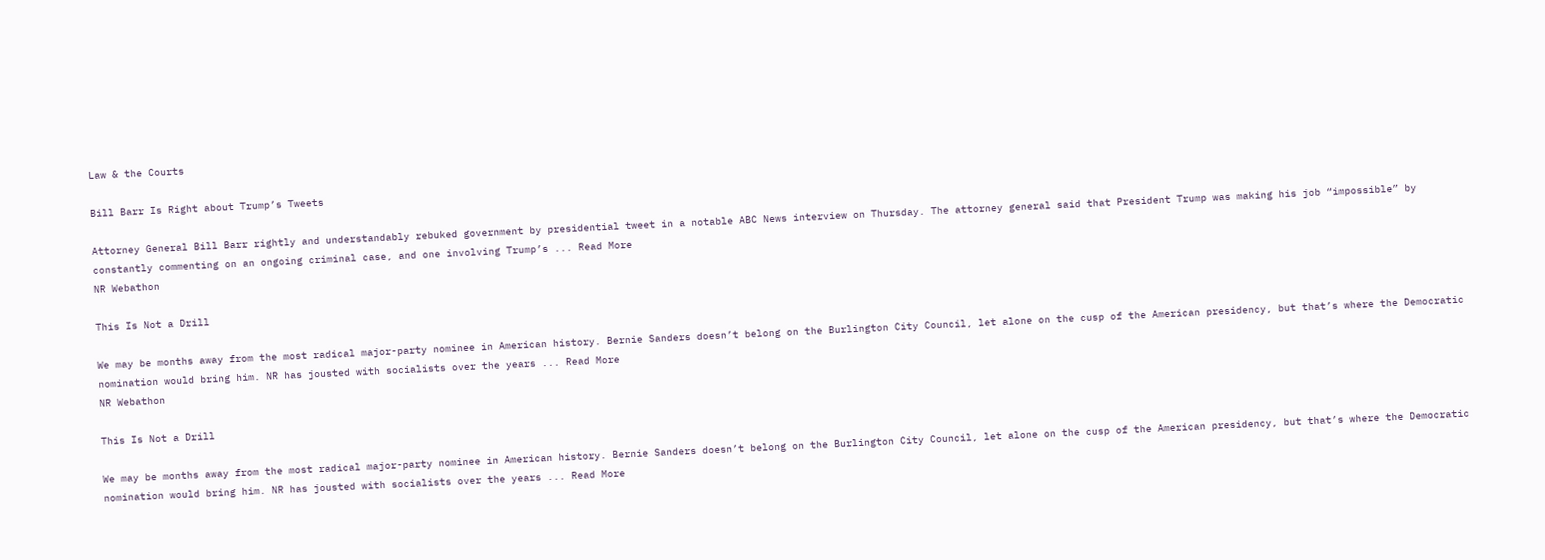Law & the Courts

Bill Barr Is Right about Trump’s Tweets

Attorney General Bill Barr rightly and understandably rebuked government by presidential tweet in a notable ABC News interview on Thursday. The attorney general said that President Trump was making his job “impossible” by constantly commenting on an ongoing criminal case, and one involving Trump’s ... Read More
NR Webathon

This Is Not a Drill

We may be months away from the most radical major-party nominee in American history. Bernie Sanders doesn’t belong on the Burlington City Council, let alone on the cusp of the American presidency, but that’s where the Democratic nomination would bring him. NR has jousted with socialists over the years ... Read More
NR Webathon

This Is Not a Drill

We may be months away from the most radical major-party nominee in American history. Bernie Sanders doesn’t belong on the Burlington City Council, let alone on the cusp of the American presidency, but that’s where the Democratic nomination would bring him. NR has jousted with socialists over the years ... Read More